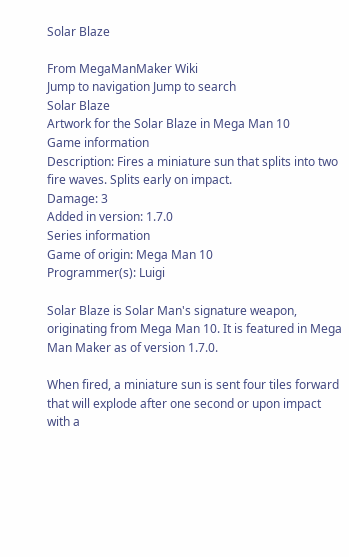Solar Blaze

From MegaManMaker Wiki
Jump to navigation Jump to search
Solar Blaze
Artwork for the Solar Blaze in Mega Man 10
Game information
Description: Fires a miniature sun that splits into two fire waves. Splits early on impact.
Damage: 3
Added in version: 1.7.0
Series information
Game of origin: Mega Man 10
Programmer(s): Luigi

Solar Blaze is Solar Man's signature weapon, originating from Mega Man 10. It is featured in Mega Man Maker as of version 1.7.0.

When fired, a miniature sun is sent four tiles forward that will explode after one second or upon impact with a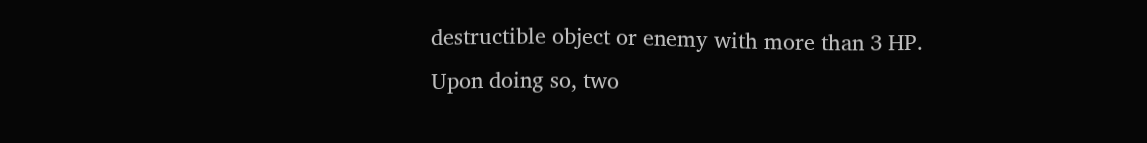destructible object or enemy with more than 3 HP. Upon doing so, two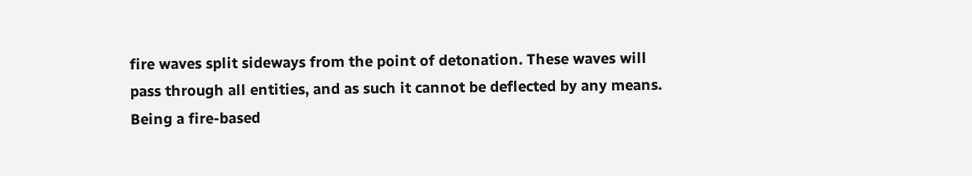fire waves split sideways from the point of detonation. These waves will pass through all entities, and as such it cannot be deflected by any means. Being a fire-based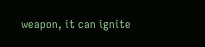weapon, it can ignite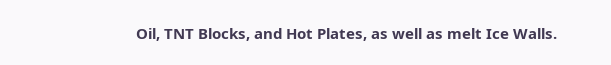Oil, TNT Blocks, and Hot Plates, as well as melt Ice Walls.